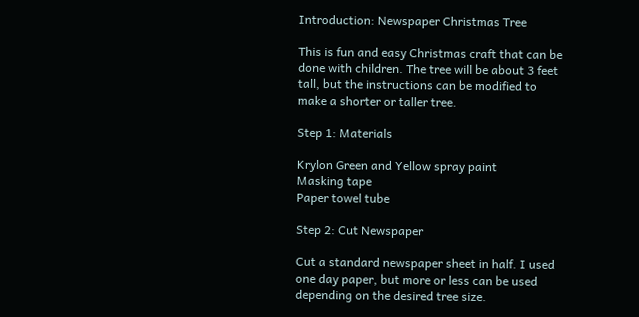Introduction: Newspaper Christmas Tree

This is fun and easy Christmas craft that can be done with children. The tree will be about 3 feet tall, but the instructions can be modified to make a shorter or taller tree.

Step 1: Materials

Krylon Green and Yellow spray paint
Masking tape
Paper towel tube

Step 2: Cut Newspaper

Cut a standard newspaper sheet in half. I used one day paper, but more or less can be used depending on the desired tree size.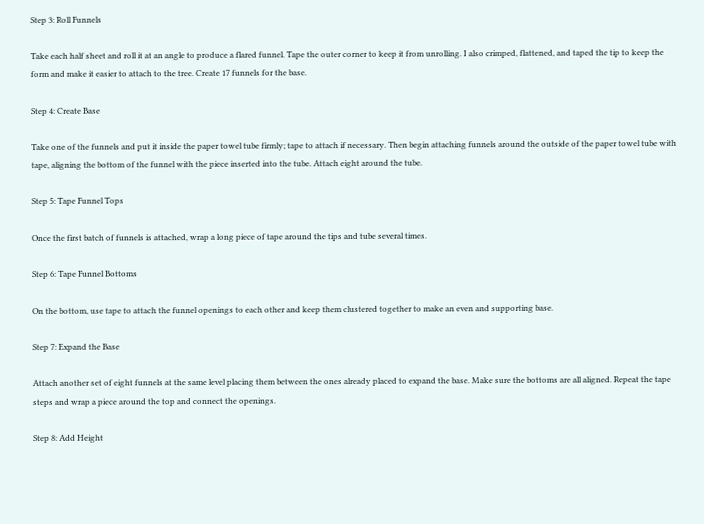Step 3: Roll Funnels

Take each half sheet and roll it at an angle to produce a flared funnel. Tape the outer corner to keep it from unrolling. I also crimped, flattened, and taped the tip to keep the form and make it easier to attach to the tree. Create 17 funnels for the base.

Step 4: Create Base

Take one of the funnels and put it inside the paper towel tube firmly; tape to attach if necessary. Then begin attaching funnels around the outside of the paper towel tube with tape, aligning the bottom of the funnel with the piece inserted into the tube. Attach eight around the tube.

Step 5: Tape Funnel Tops

Once the first batch of funnels is attached, wrap a long piece of tape around the tips and tube several times.

Step 6: Tape Funnel Bottoms

On the bottom, use tape to attach the funnel openings to each other and keep them clustered together to make an even and supporting base.

Step 7: Expand the Base

Attach another set of eight funnels at the same level placing them between the ones already placed to expand the base. Make sure the bottoms are all aligned. Repeat the tape steps and wrap a piece around the top and connect the openings.

Step 8: Add Height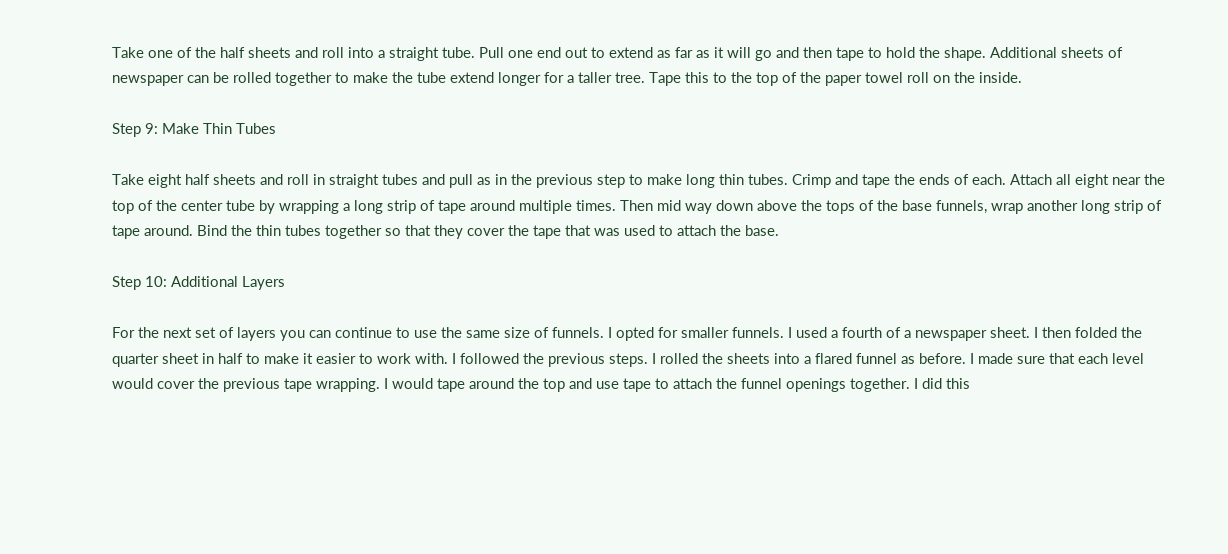Take one of the half sheets and roll into a straight tube. Pull one end out to extend as far as it will go and then tape to hold the shape. Additional sheets of newspaper can be rolled together to make the tube extend longer for a taller tree. Tape this to the top of the paper towel roll on the inside.

Step 9: Make Thin Tubes

Take eight half sheets and roll in straight tubes and pull as in the previous step to make long thin tubes. Crimp and tape the ends of each. Attach all eight near the top of the center tube by wrapping a long strip of tape around multiple times. Then mid way down above the tops of the base funnels, wrap another long strip of tape around. Bind the thin tubes together so that they cover the tape that was used to attach the base.

Step 10: Additional Layers

For the next set of layers you can continue to use the same size of funnels. I opted for smaller funnels. I used a fourth of a newspaper sheet. I then folded the quarter sheet in half to make it easier to work with. I followed the previous steps. I rolled the sheets into a flared funnel as before. I made sure that each level would cover the previous tape wrapping. I would tape around the top and use tape to attach the funnel openings together. I did this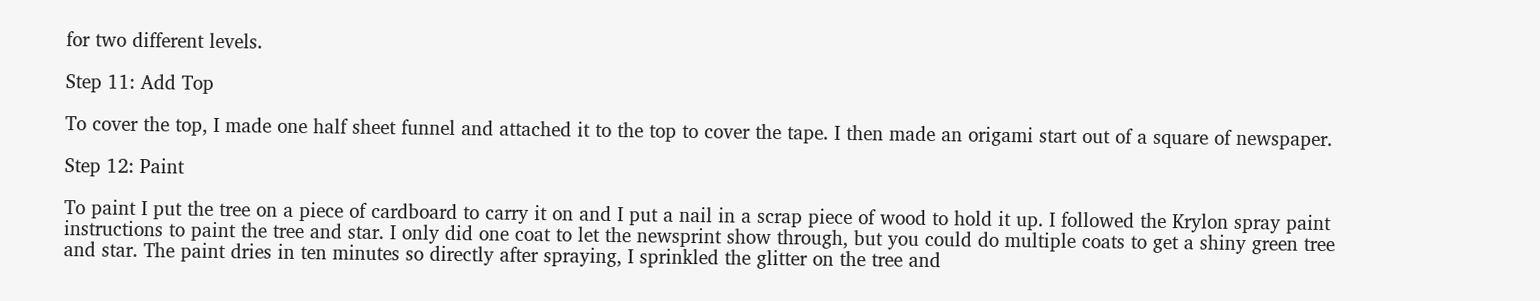for two different levels.

Step 11: Add Top

To cover the top, I made one half sheet funnel and attached it to the top to cover the tape. I then made an origami start out of a square of newspaper.

Step 12: Paint

To paint I put the tree on a piece of cardboard to carry it on and I put a nail in a scrap piece of wood to hold it up. I followed the Krylon spray paint instructions to paint the tree and star. I only did one coat to let the newsprint show through, but you could do multiple coats to get a shiny green tree and star. The paint dries in ten minutes so directly after spraying, I sprinkled the glitter on the tree and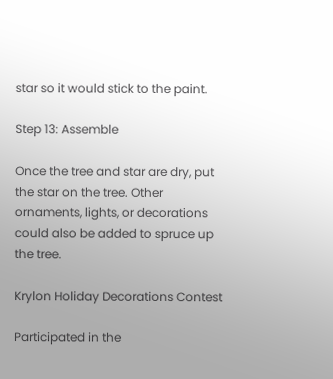star so it would stick to the paint.

Step 13: Assemble

Once the tree and star are dry, put the star on the tree. Other ornaments, lights, or decorations could also be added to spruce up the tree.

Krylon Holiday Decorations Contest

Participated in the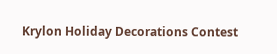Krylon Holiday Decorations Contest